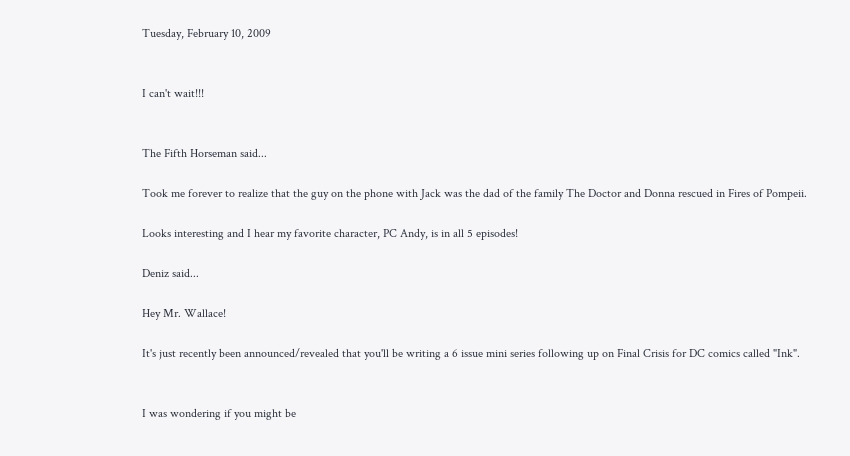Tuesday, February 10, 2009


I can't wait!!!


The Fifth Horseman said...

Took me forever to realize that the guy on the phone with Jack was the dad of the family The Doctor and Donna rescued in Fires of Pompeii.

Looks interesting and I hear my favorite character, PC Andy, is in all 5 episodes!

Deniz said...

Hey Mr. Wallace!

It's just recently been announced/revealed that you'll be writing a 6 issue mini series following up on Final Crisis for DC comics called "Ink".


I was wondering if you might be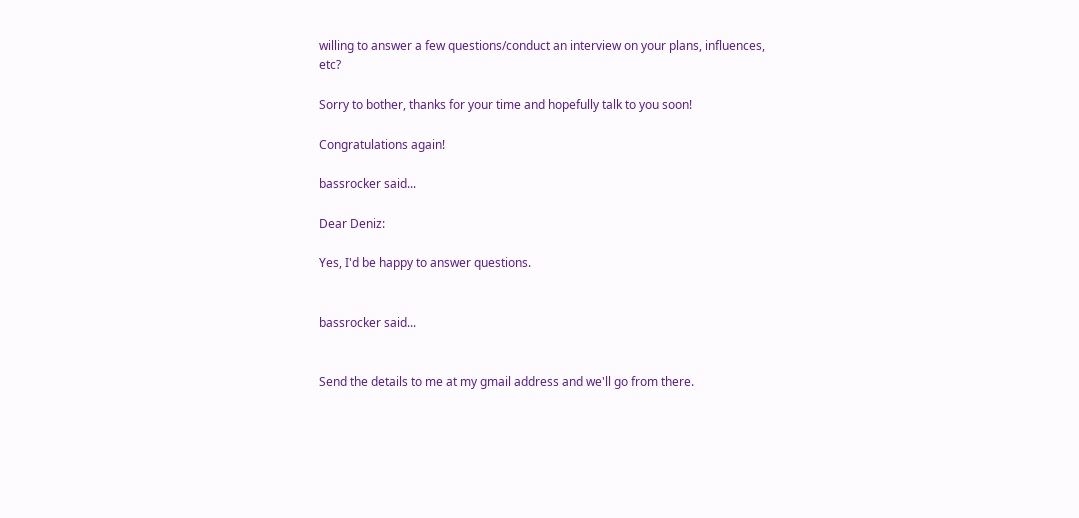willing to answer a few questions/conduct an interview on your plans, influences, etc?

Sorry to bother, thanks for your time and hopefully talk to you soon!

Congratulations again!

bassrocker said...

Dear Deniz:

Yes, I'd be happy to answer questions.


bassrocker said...


Send the details to me at my gmail address and we'll go from there.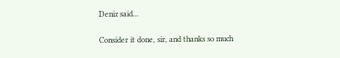Deniz said...

Consider it done, sir, and thanks so much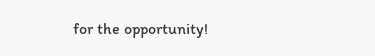for the opportunity!